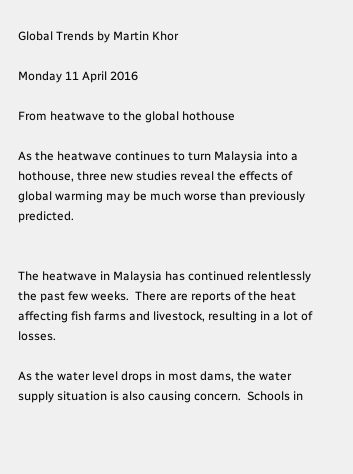Global Trends by Martin Khor

Monday 11 April 2016

From heatwave to the global hothouse

As the heatwave continues to turn Malaysia into a hothouse, three new studies reveal the effects of global warming may be much worse than previously predicted.


The heatwave in Malaysia has continued relentlessly the past few weeks.  There are reports of the heat affecting fish farms and livestock, resulting in a lot of losses.

As the water level drops in most dams, the water supply situation is also causing concern.  Schools in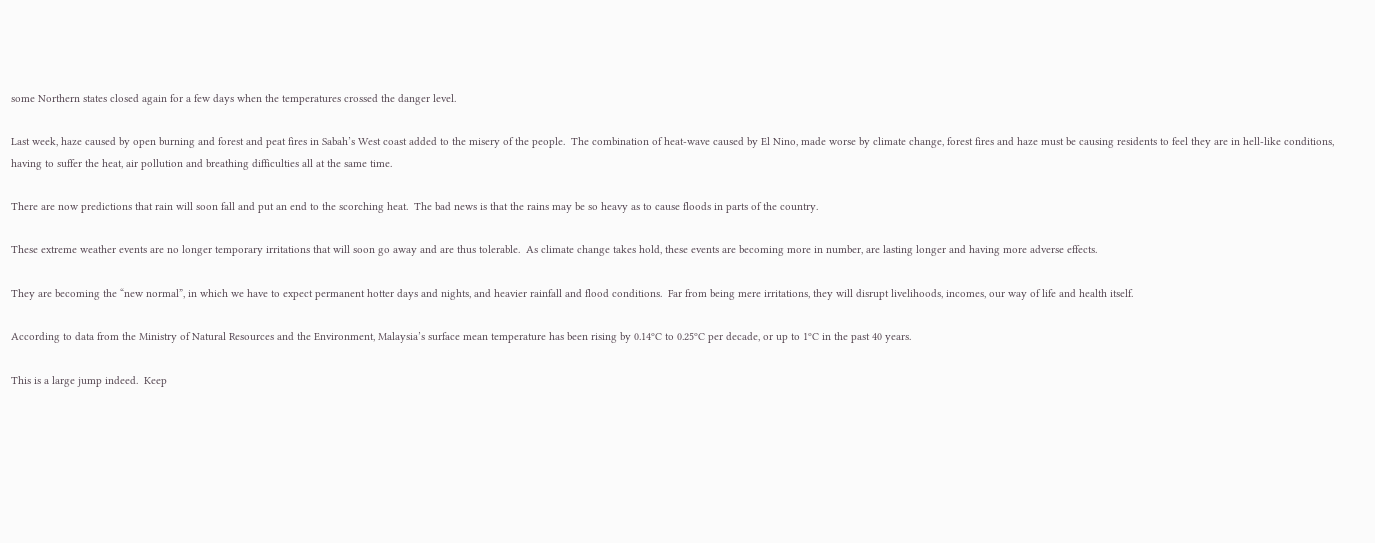some Northern states closed again for a few days when the temperatures crossed the danger level.

Last week, haze caused by open burning and forest and peat fires in Sabah’s West coast added to the misery of the people.  The combination of heat-wave caused by El Nino, made worse by climate change, forest fires and haze must be causing residents to feel they are in hell-like conditions, having to suffer the heat, air pollution and breathing difficulties all at the same time.

There are now predictions that rain will soon fall and put an end to the scorching heat.  The bad news is that the rains may be so heavy as to cause floods in parts of the country.

These extreme weather events are no longer temporary irritations that will soon go away and are thus tolerable.  As climate change takes hold, these events are becoming more in number, are lasting longer and having more adverse effects.

They are becoming the “new normal”, in which we have to expect permanent hotter days and nights, and heavier rainfall and flood conditions.  Far from being mere irritations, they will disrupt livelihoods, incomes, our way of life and health itself.

According to data from the Ministry of Natural Resources and the Environment, Malaysia’s surface mean temperature has been rising by 0.14ºC to 0.25ºC per decade, or up to 1ºC in the past 40 years.

This is a large jump indeed.  Keep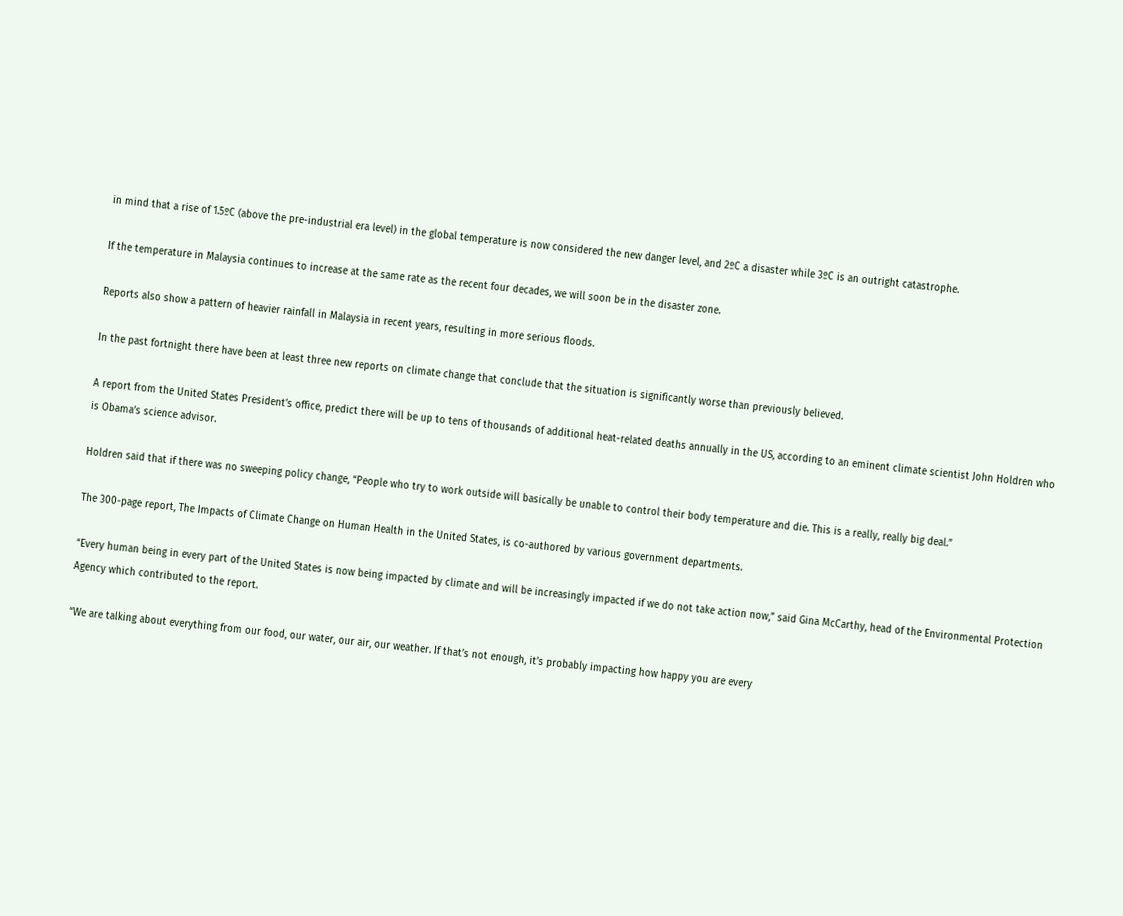in mind that a rise of 1.5ºC (above the pre-industrial era level) in the global temperature is now considered the new danger level, and 2ºC a disaster while 3ºC is an outright catastrophe.

If the temperature in Malaysia continues to increase at the same rate as the recent four decades, we will soon be in the disaster zone.

Reports also show a pattern of heavier rainfall in Malaysia in recent years, resulting in more serious floods.

In the past fortnight there have been at least three new reports on climate change that conclude that the situation is significantly worse than previously believed.

A report from the United States President’s office, predict there will be up to tens of thousands of additional heat-related deaths annually in the US, according to an eminent climate scientist John Holdren who is Obama’s science advisor.

Holdren said that if there was no sweeping policy change, “People who try to work outside will basically be unable to control their body temperature and die. This is a really, really big deal.”

The 300-page report, The Impacts of Climate Change on Human Health in the United States, is co-authored by various government departments.

“Every human being in every part of the United States is now being impacted by climate and will be increasingly impacted if we do not take action now,” said Gina McCarthy, head of the Environmental Protection Agency which contributed to the report.

“We are talking about everything from our food, our water, our air, our weather. If that’s not enough, it’s probably impacting how happy you are every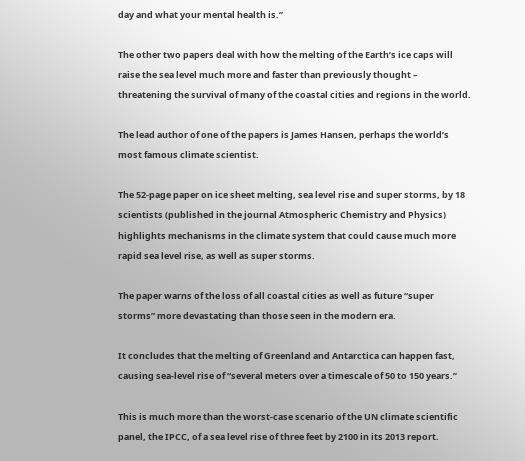day and what your mental health is.”

The other two papers deal with how the melting of the Earth’s ice caps will raise the sea level much more and faster than previously thought – threatening the survival of many of the coastal cities and regions in the world.

The lead author of one of the papers is James Hansen, perhaps the world’s most famous climate scientist.

The 52-page paper on ice sheet melting, sea level rise and super storms, by 18 scientists (published in the journal Atmospheric Chemistry and Physics) highlights mechanisms in the climate system that could cause much more rapid sea level rise, as well as super storms.

The paper warns of the loss of all coastal cities as well as future “super storms” more devastating than those seen in the modern era.

It concludes that the melting of Greenland and Antarctica can happen fast, causing sea-level rise of “several meters over a timescale of 50 to 150 years.”

This is much more than the worst-case scenario of the UN climate scientific panel, the IPCC, of a sea level rise of three feet by 2100 in its 2013 report.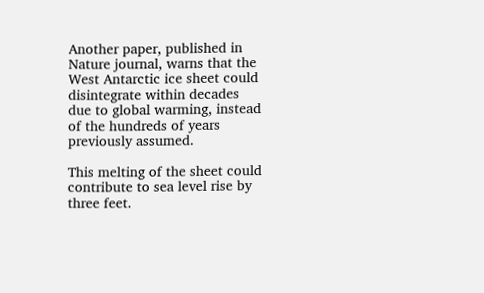Another paper, published in Nature journal, warns that the West Antarctic ice sheet could disintegrate within decades due to global warming, instead of the hundreds of years previously assumed.

This melting of the sheet could contribute to sea level rise by three feet.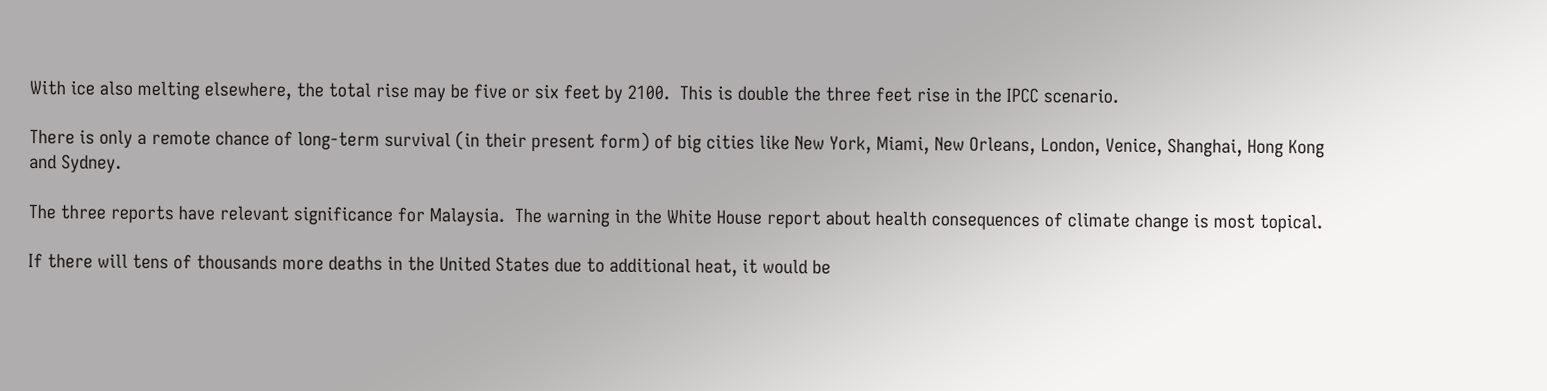With ice also melting elsewhere, the total rise may be five or six feet by 2100.  This is double the three feet rise in the IPCC scenario.

There is only a remote chance of long-term survival (in their present form) of big cities like New York, Miami, New Orleans, London, Venice, Shanghai, Hong Kong and Sydney.

The three reports have relevant significance for Malaysia.  The warning in the White House report about health consequences of climate change is most topical.

If there will tens of thousands more deaths in the United States due to additional heat, it would be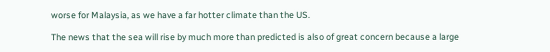worse for Malaysia, as we have a far hotter climate than the US.

The news that the sea will rise by much more than predicted is also of great concern because a large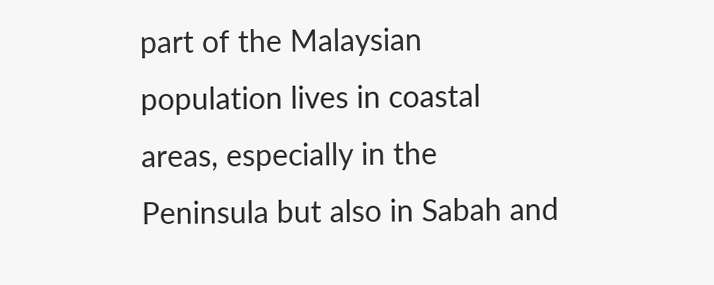part of the Malaysian population lives in coastal areas, especially in the Peninsula but also in Sabah and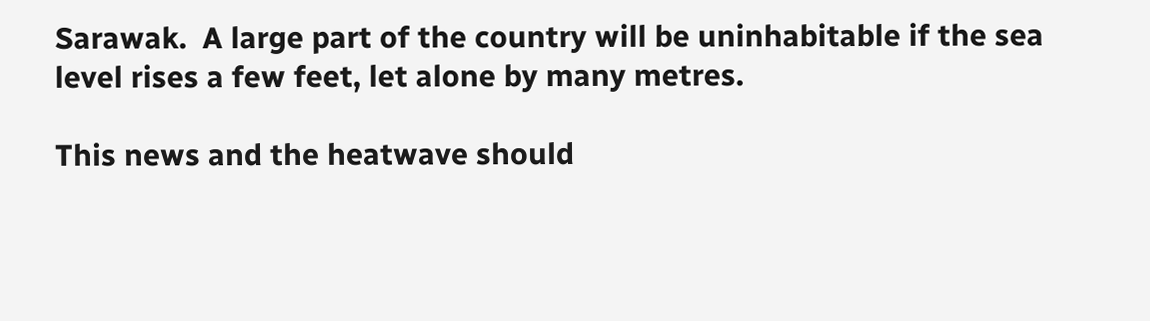Sarawak.  A large part of the country will be uninhabitable if the sea level rises a few feet, let alone by many metres.

This news and the heatwave should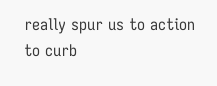really spur us to action to curb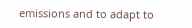emissions and to adapt to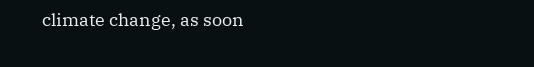climate change, as soon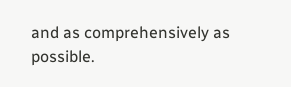and as comprehensively as possible.